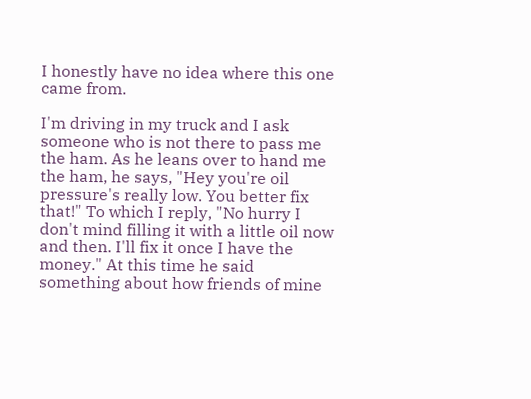I honestly have no idea where this one came from.

I'm driving in my truck and I ask someone who is not there to pass me the ham. As he leans over to hand me the ham, he says, "Hey you're oil pressure's really low. You better fix that!" To which I reply, "No hurry I don't mind filling it with a little oil now and then. I'll fix it once I have the money." At this time he said something about how friends of mine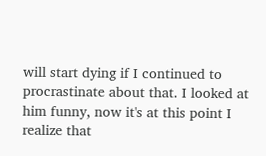will start dying if I continued to procrastinate about that. I looked at him funny, now it's at this point I realize that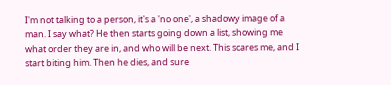I'm not talking to a person, it's a 'no one', a shadowy image of a man. I say what? He then starts going down a list, showing me what order they are in, and who will be next. This scares me, and I start biting him. Then he dies, and sure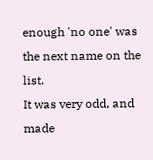enough 'no one' was the next name on the list.
It was very odd, and made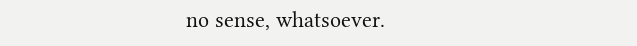no sense, whatsoever.